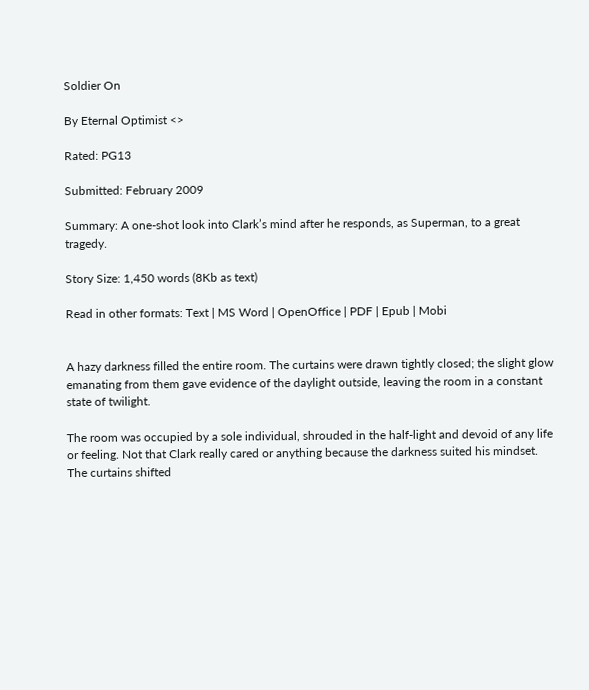Soldier On

By Eternal Optimist <>

Rated: PG13

Submitted: February 2009

Summary: A one-shot look into Clark’s mind after he responds, as Superman, to a great tragedy.

Story Size: 1,450 words (8Kb as text)

Read in other formats: Text | MS Word | OpenOffice | PDF | Epub | Mobi


A hazy darkness filled the entire room. The curtains were drawn tightly closed; the slight glow emanating from them gave evidence of the daylight outside, leaving the room in a constant state of twilight.

The room was occupied by a sole individual, shrouded in the half-light and devoid of any life or feeling. Not that Clark really cared or anything because the darkness suited his mindset. The curtains shifted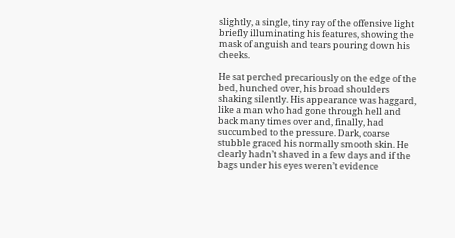slightly, a single, tiny ray of the offensive light briefly illuminating his features, showing the mask of anguish and tears pouring down his cheeks.

He sat perched precariously on the edge of the bed, hunched over, his broad shoulders shaking silently. His appearance was haggard, like a man who had gone through hell and back many times over and, finally, had succumbed to the pressure. Dark, coarse stubble graced his normally smooth skin. He clearly hadn’t shaved in a few days and if the bags under his eyes weren’t evidence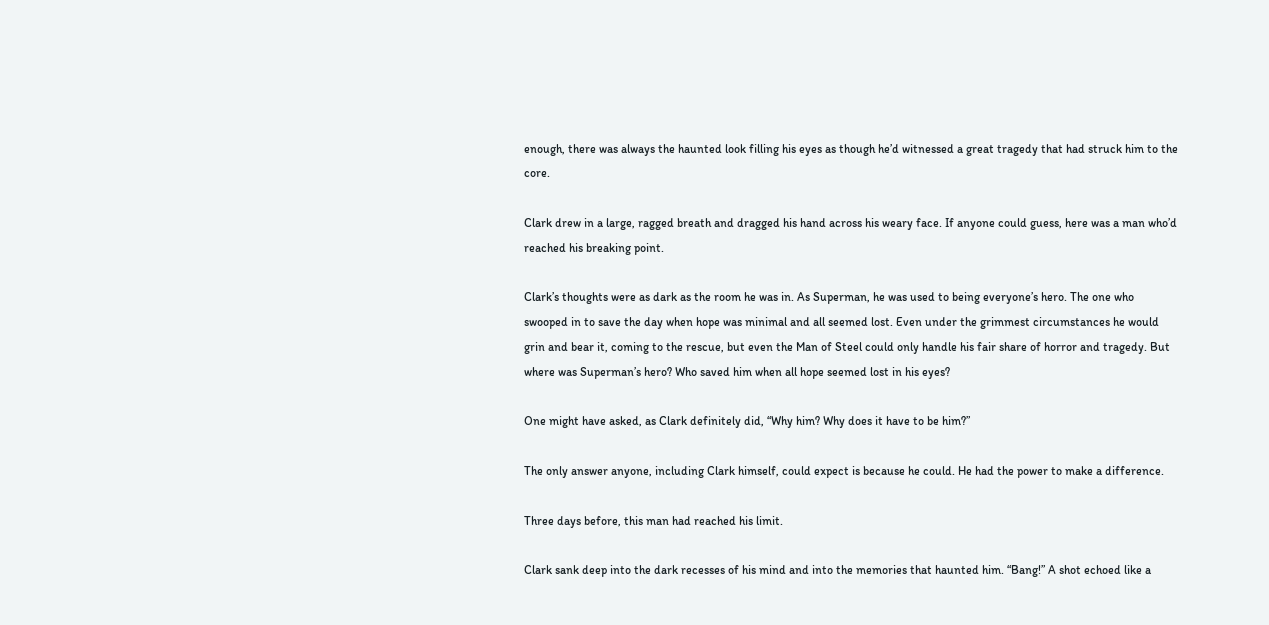enough, there was always the haunted look filling his eyes as though he’d witnessed a great tragedy that had struck him to the core.

Clark drew in a large, ragged breath and dragged his hand across his weary face. If anyone could guess, here was a man who’d reached his breaking point.

Clark’s thoughts were as dark as the room he was in. As Superman, he was used to being everyone’s hero. The one who swooped in to save the day when hope was minimal and all seemed lost. Even under the grimmest circumstances he would grin and bear it, coming to the rescue, but even the Man of Steel could only handle his fair share of horror and tragedy. But where was Superman’s hero? Who saved him when all hope seemed lost in his eyes?

One might have asked, as Clark definitely did, “Why him? Why does it have to be him?”

The only answer anyone, including Clark himself, could expect is because he could. He had the power to make a difference.

Three days before, this man had reached his limit.

Clark sank deep into the dark recesses of his mind and into the memories that haunted him. “Bang!” A shot echoed like a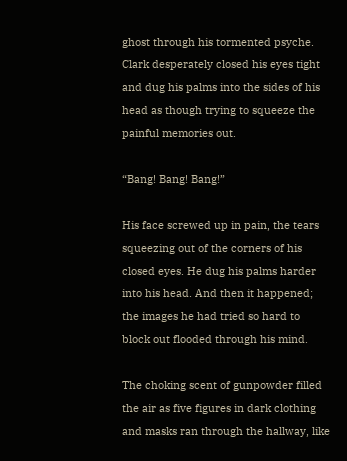ghost through his tormented psyche. Clark desperately closed his eyes tight and dug his palms into the sides of his head as though trying to squeeze the painful memories out.

“Bang! Bang! Bang!”

His face screwed up in pain, the tears squeezing out of the corners of his closed eyes. He dug his palms harder into his head. And then it happened; the images he had tried so hard to block out flooded through his mind.

The choking scent of gunpowder filled the air as five figures in dark clothing and masks ran through the hallway, like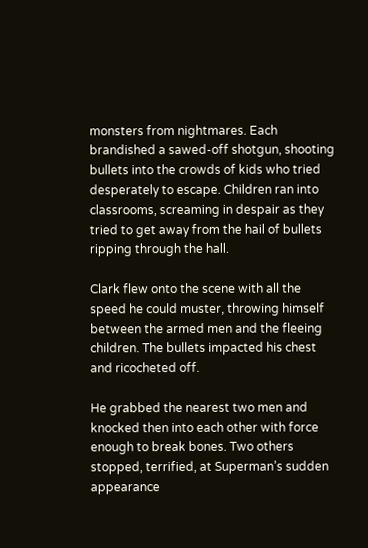monsters from nightmares. Each brandished a sawed-off shotgun, shooting bullets into the crowds of kids who tried desperately to escape. Children ran into classrooms, screaming in despair as they tried to get away from the hail of bullets ripping through the hall.

Clark flew onto the scene with all the speed he could muster, throwing himself between the armed men and the fleeing children. The bullets impacted his chest and ricocheted off.

He grabbed the nearest two men and knocked then into each other with force enough to break bones. Two others stopped, terrified, at Superman’s sudden appearance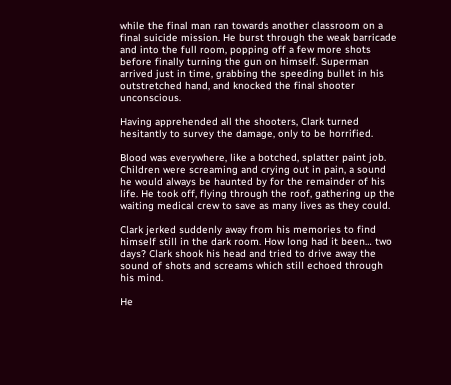while the final man ran towards another classroom on a final suicide mission. He burst through the weak barricade and into the full room, popping off a few more shots before finally turning the gun on himself. Superman arrived just in time, grabbing the speeding bullet in his outstretched hand, and knocked the final shooter unconscious.

Having apprehended all the shooters, Clark turned hesitantly to survey the damage, only to be horrified.

Blood was everywhere, like a botched, splatter paint job. Children were screaming and crying out in pain, a sound he would always be haunted by for the remainder of his life. He took off, flying through the roof, gathering up the waiting medical crew to save as many lives as they could.

Clark jerked suddenly away from his memories to find himself still in the dark room. How long had it been… two days? Clark shook his head and tried to drive away the sound of shots and screams which still echoed through his mind.

He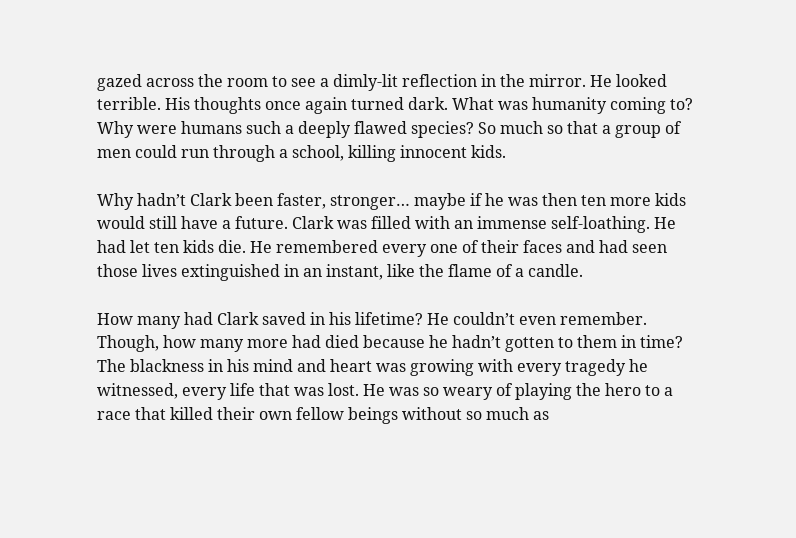gazed across the room to see a dimly-lit reflection in the mirror. He looked terrible. His thoughts once again turned dark. What was humanity coming to? Why were humans such a deeply flawed species? So much so that a group of men could run through a school, killing innocent kids.

Why hadn’t Clark been faster, stronger… maybe if he was then ten more kids would still have a future. Clark was filled with an immense self-loathing. He had let ten kids die. He remembered every one of their faces and had seen those lives extinguished in an instant, like the flame of a candle.

How many had Clark saved in his lifetime? He couldn’t even remember. Though, how many more had died because he hadn’t gotten to them in time? The blackness in his mind and heart was growing with every tragedy he witnessed, every life that was lost. He was so weary of playing the hero to a race that killed their own fellow beings without so much as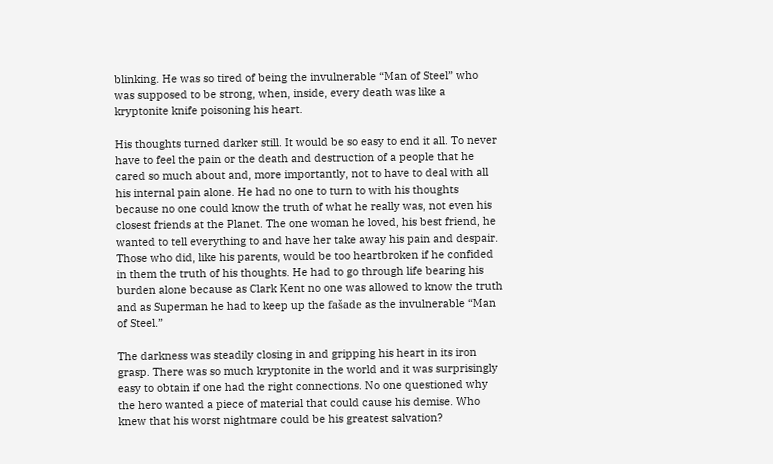blinking. He was so tired of being the invulnerable “Man of Steel” who was supposed to be strong, when, inside, every death was like a kryptonite knife poisoning his heart.

His thoughts turned darker still. It would be so easy to end it all. To never have to feel the pain or the death and destruction of a people that he cared so much about and, more importantly, not to have to deal with all his internal pain alone. He had no one to turn to with his thoughts because no one could know the truth of what he really was, not even his closest friends at the Planet. The one woman he loved, his best friend, he wanted to tell everything to and have her take away his pain and despair. Those who did, like his parents, would be too heartbroken if he confided in them the truth of his thoughts. He had to go through life bearing his burden alone because as Clark Kent no one was allowed to know the truth and as Superman he had to keep up the fašade as the invulnerable “Man of Steel.”

The darkness was steadily closing in and gripping his heart in its iron grasp. There was so much kryptonite in the world and it was surprisingly easy to obtain if one had the right connections. No one questioned why the hero wanted a piece of material that could cause his demise. Who knew that his worst nightmare could be his greatest salvation?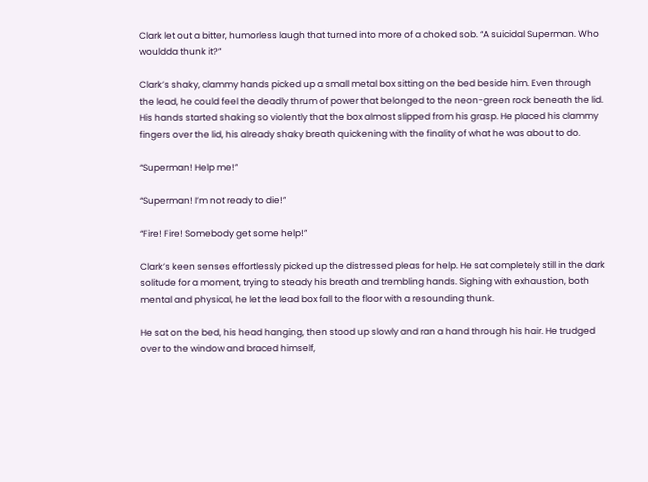Clark let out a bitter, humorless laugh that turned into more of a choked sob. “A suicidal Superman. Who wouldda thunk it?”

Clark’s shaky, clammy hands picked up a small metal box sitting on the bed beside him. Even through the lead, he could feel the deadly thrum of power that belonged to the neon-green rock beneath the lid. His hands started shaking so violently that the box almost slipped from his grasp. He placed his clammy fingers over the lid, his already shaky breath quickening with the finality of what he was about to do.

“Superman! Help me!”

“Superman! I’m not ready to die!”

“Fire! Fire! Somebody get some help!”

Clark’s keen senses effortlessly picked up the distressed pleas for help. He sat completely still in the dark solitude for a moment, trying to steady his breath and trembling hands. Sighing with exhaustion, both mental and physical, he let the lead box fall to the floor with a resounding thunk.

He sat on the bed, his head hanging, then stood up slowly and ran a hand through his hair. He trudged over to the window and braced himself,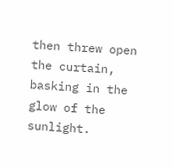then threw open the curtain, basking in the glow of the sunlight.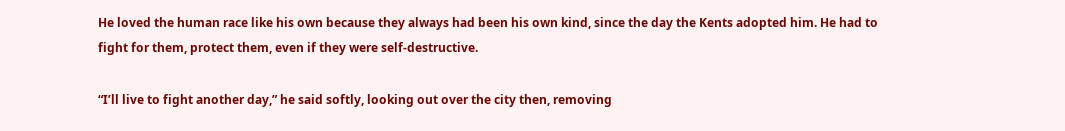He loved the human race like his own because they always had been his own kind, since the day the Kents adopted him. He had to fight for them, protect them, even if they were self-destructive.

“I’ll live to fight another day,” he said softly, looking out over the city then, removing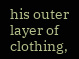his outer layer of clothing,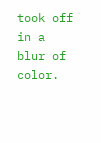took off in a blur of color.